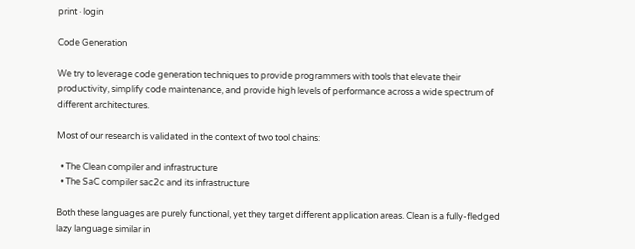print · login

Code Generation

We try to leverage code generation techniques to provide programmers with tools that elevate their productivity, simplify code maintenance, and provide high levels of performance across a wide spectrum of different architectures.

Most of our research is validated in the context of two tool chains:

  • The Clean compiler and infrastructure
  • The SaC compiler sac2c and its infrastructure

Both these languages are purely functional, yet they target different application areas. Clean is a fully-fledged lazy language similar in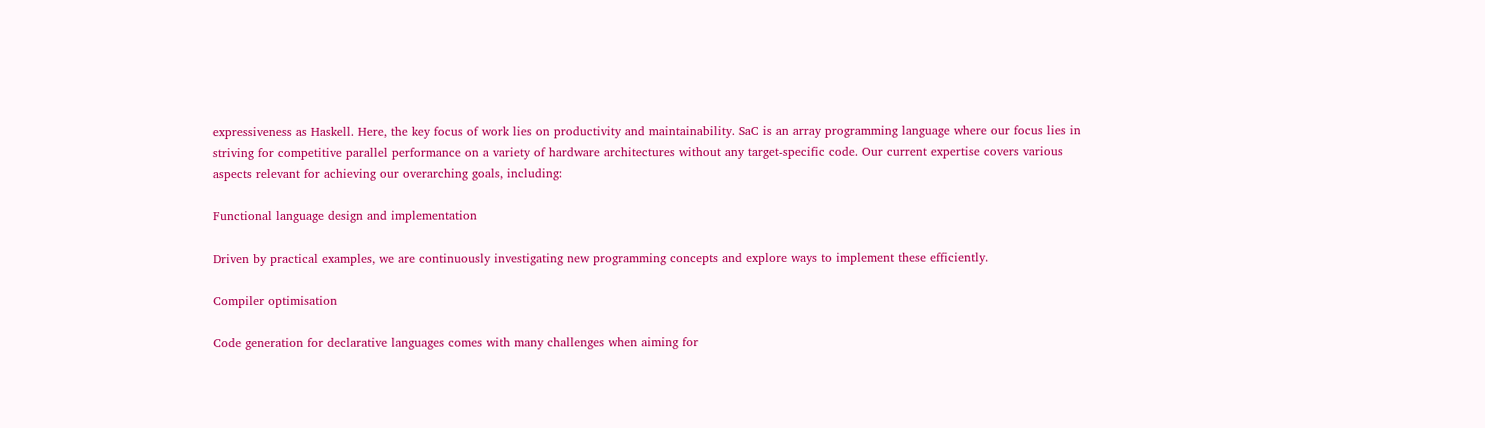expressiveness as Haskell. Here, the key focus of work lies on productivity and maintainability. SaC is an array programming language where our focus lies in striving for competitive parallel performance on a variety of hardware architectures without any target-specific code. Our current expertise covers various aspects relevant for achieving our overarching goals, including:

Functional language design and implementation

Driven by practical examples, we are continuously investigating new programming concepts and explore ways to implement these efficiently.

Compiler optimisation

Code generation for declarative languages comes with many challenges when aiming for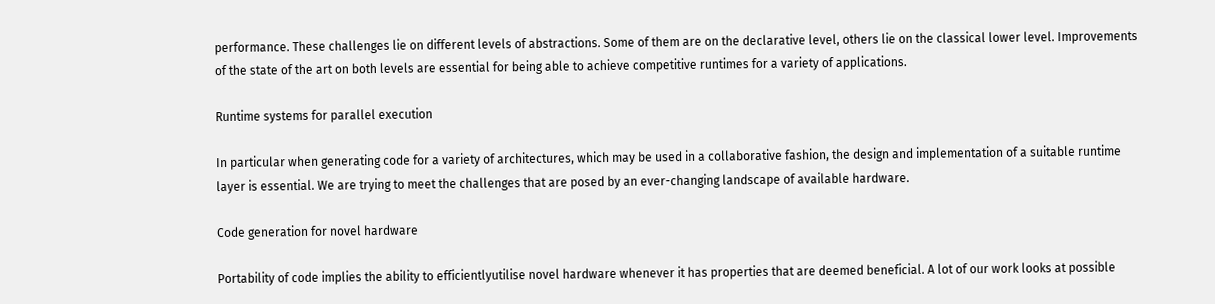performance. These challenges lie on different levels of abstractions. Some of them are on the declarative level, others lie on the classical lower level. Improvements of the state of the art on both levels are essential for being able to achieve competitive runtimes for a variety of applications.

Runtime systems for parallel execution

In particular when generating code for a variety of architectures, which may be used in a collaborative fashion, the design and implementation of a suitable runtime layer is essential. We are trying to meet the challenges that are posed by an ever-changing landscape of available hardware.

Code generation for novel hardware

Portability of code implies the ability to efficientlyutilise novel hardware whenever it has properties that are deemed beneficial. A lot of our work looks at possible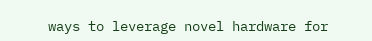ways to leverage novel hardware for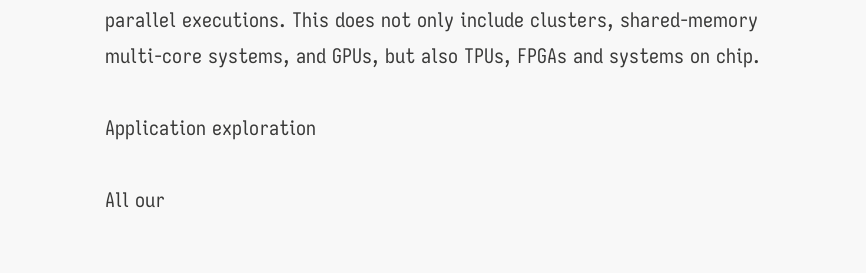parallel executions. This does not only include clusters, shared-memory multi-core systems, and GPUs, but also TPUs, FPGAs and systems on chip.

Application exploration

All our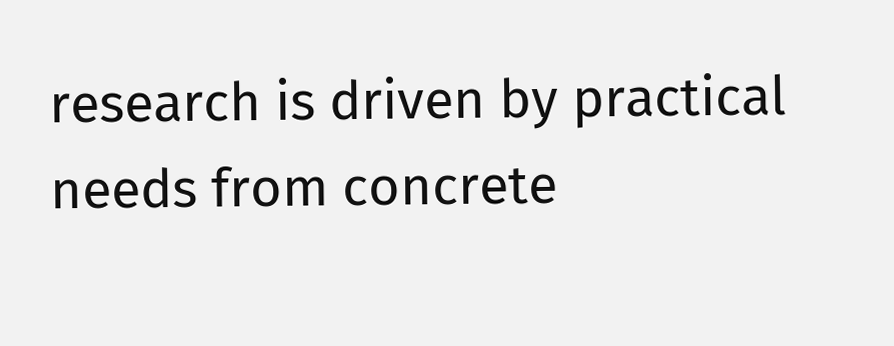research is driven by practical needs from concrete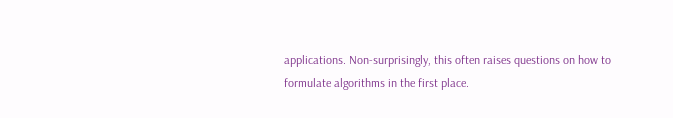applications. Non-surprisingly, this often raises questions on how to formulate algorithms in the first place.